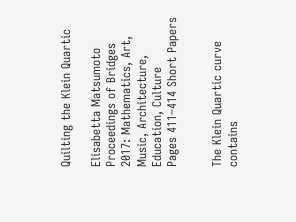Quilting the Klein Quartic

Elisabetta Matsumoto
Proceedings of Bridges 2017: Mathematics, Art, Music, Architecture, Education, Culture
Pages 411–414 Short Papers


The Klein Quartic curve contains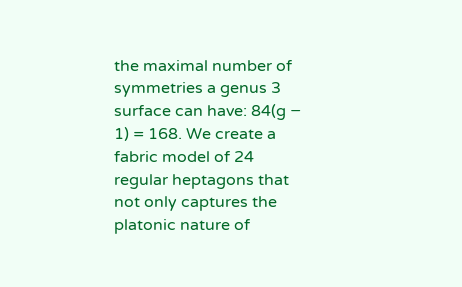the maximal number of symmetries a genus 3 surface can have: 84(g − 1) = 168. We create a fabric model of 24 regular heptagons that not only captures the platonic nature of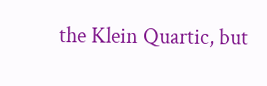the Klein Quartic, but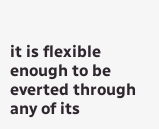it is flexible enough to be everted through any of its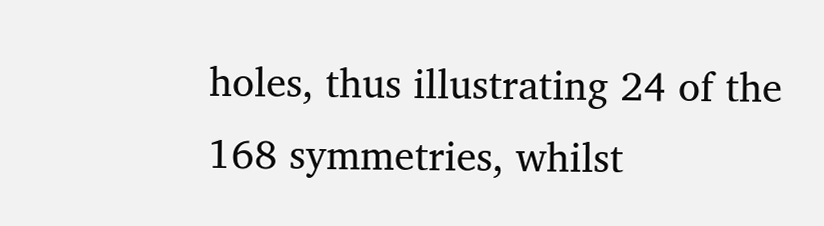holes, thus illustrating 24 of the 168 symmetries, whilst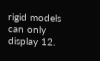rigid models can only display 12.